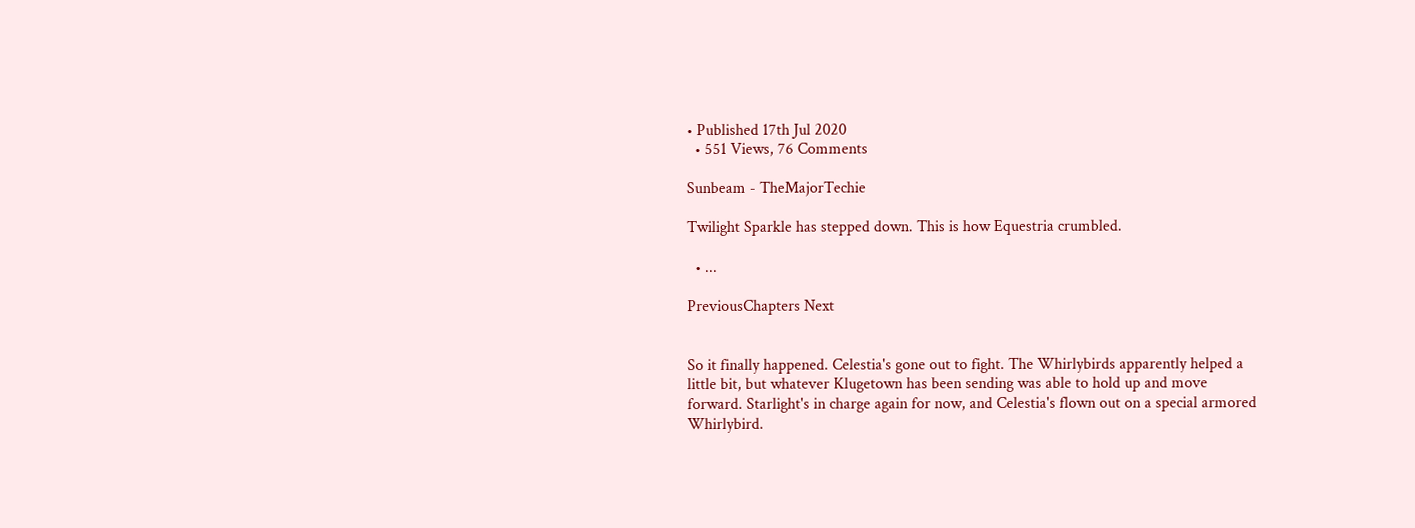• Published 17th Jul 2020
  • 551 Views, 76 Comments

Sunbeam - TheMajorTechie

Twilight Sparkle has stepped down. This is how Equestria crumbled.

  • ...

PreviousChapters Next


So it finally happened. Celestia's gone out to fight. The Whirlybirds apparently helped a little bit, but whatever Klugetown has been sending was able to hold up and move forward. Starlight's in charge again for now, and Celestia's flown out on a special armored Whirlybird.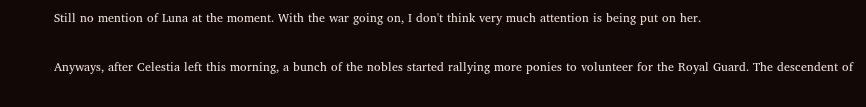Still no mention of Luna at the moment. With the war going on, I don't think very much attention is being put on her.

Anyways, after Celestia left this morning, a bunch of the nobles started rallying more ponies to volunteer for the Royal Guard. The descendent of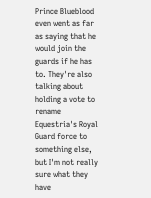Prince Blueblood even went as far as saying that he would join the guards if he has to. They're also talking about holding a vote to rename Equestria's Royal Guard force to something else, but I'm not really sure what they have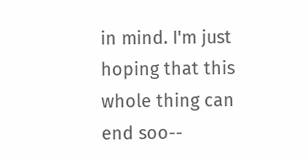in mind. I'm just hoping that this whole thing can end soo--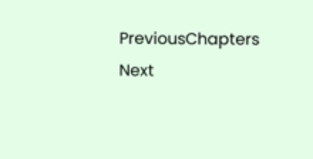PreviousChapters Next